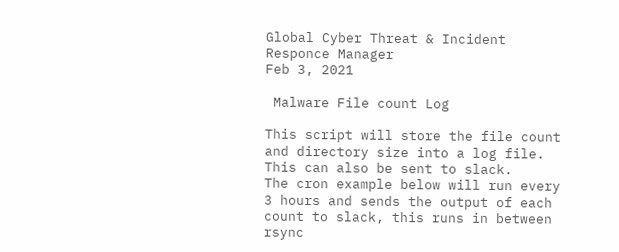Global Cyber Threat & Incident Responce Manager
Feb 3, 2021

 Malware File count Log

This script will store the file count and directory size into a log file. This can also be sent to slack.
The cron example below will run every 3 hours and sends the output of each count to slack, this runs in between rsync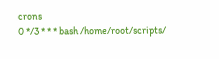crons
0 */3 * * * bash /home/root/scripts/